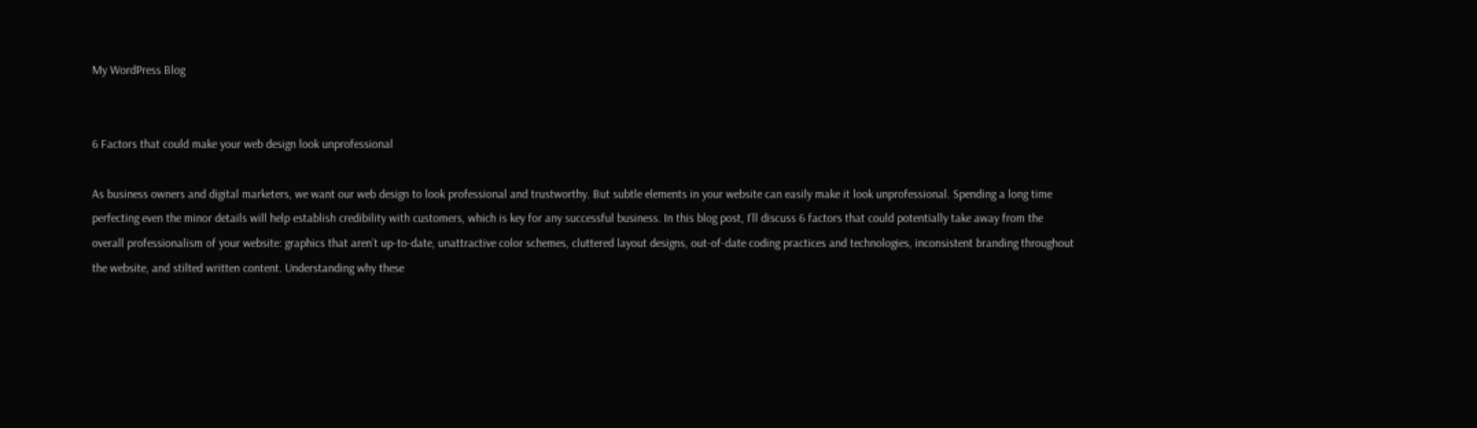My WordPress Blog


6 Factors that could make your web design look unprofessional

As business owners and digital marketers, we want our web design to look professional and trustworthy. But subtle elements in your website can easily make it look unprofessional. Spending a long time perfecting even the minor details will help establish credibility with customers, which is key for any successful business. In this blog post, I’ll discuss 6 factors that could potentially take away from the overall professionalism of your website: graphics that aren’t up-to-date, unattractive color schemes, cluttered layout designs, out-of-date coding practices and technologies, inconsistent branding throughout the website, and stilted written content. Understanding why these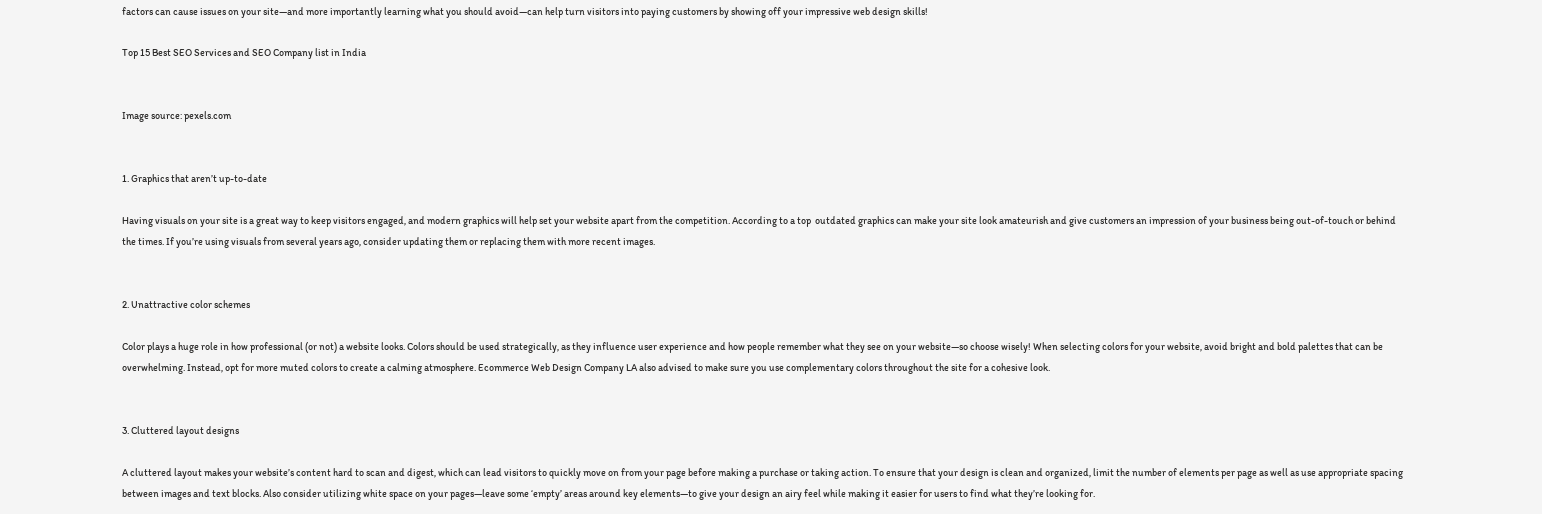factors can cause issues on your site—and more importantly learning what you should avoid—can help turn visitors into paying customers by showing off your impressive web design skills!

Top 15 Best SEO Services and SEO Company list in India


Image source: pexels.com


1. Graphics that aren’t up-to-date

Having visuals on your site is a great way to keep visitors engaged, and modern graphics will help set your website apart from the competition. According to a top  outdated graphics can make your site look amateurish and give customers an impression of your business being out-of-touch or behind the times. If you’re using visuals from several years ago, consider updating them or replacing them with more recent images.


2. Unattractive color schemes

Color plays a huge role in how professional (or not) a website looks. Colors should be used strategically, as they influence user experience and how people remember what they see on your website—so choose wisely! When selecting colors for your website, avoid bright and bold palettes that can be overwhelming. Instead, opt for more muted colors to create a calming atmosphere. Ecommerce Web Design Company LA also advised to make sure you use complementary colors throughout the site for a cohesive look.


3. Cluttered layout designs

A cluttered layout makes your website’s content hard to scan and digest, which can lead visitors to quickly move on from your page before making a purchase or taking action. To ensure that your design is clean and organized, limit the number of elements per page as well as use appropriate spacing between images and text blocks. Also consider utilizing white space on your pages—leave some ‘empty’ areas around key elements—to give your design an airy feel while making it easier for users to find what they’re looking for.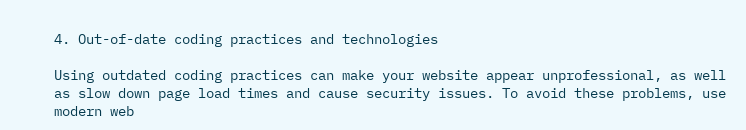4. Out-of-date coding practices and technologies

Using outdated coding practices can make your website appear unprofessional, as well as slow down page load times and cause security issues. To avoid these problems, use modern web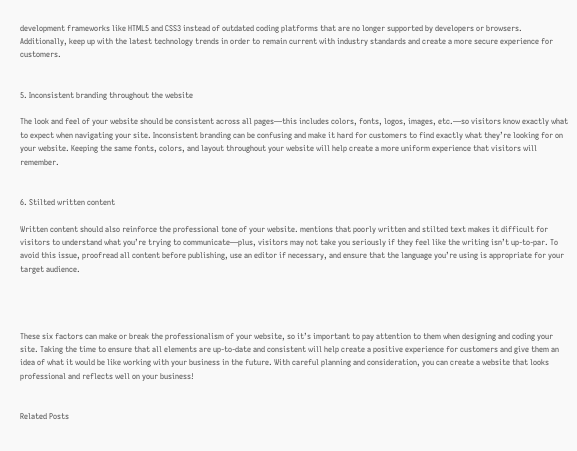development frameworks like HTML5 and CSS3 instead of outdated coding platforms that are no longer supported by developers or browsers. Additionally, keep up with the latest technology trends in order to remain current with industry standards and create a more secure experience for customers.


5. Inconsistent branding throughout the website

The look and feel of your website should be consistent across all pages—this includes colors, fonts, logos, images, etc.—so visitors know exactly what to expect when navigating your site. Inconsistent branding can be confusing and make it hard for customers to find exactly what they’re looking for on your website. Keeping the same fonts, colors, and layout throughout your website will help create a more uniform experience that visitors will remember.


6. Stilted written content

Written content should also reinforce the professional tone of your website. mentions that poorly written and stilted text makes it difficult for visitors to understand what you’re trying to communicate—plus, visitors may not take you seriously if they feel like the writing isn’t up-to-par. To avoid this issue, proofread all content before publishing, use an editor if necessary, and ensure that the language you’re using is appropriate for your target audience.




These six factors can make or break the professionalism of your website, so it’s important to pay attention to them when designing and coding your site. Taking the time to ensure that all elements are up-to-date and consistent will help create a positive experience for customers and give them an idea of what it would be like working with your business in the future. With careful planning and consideration, you can create a website that looks professional and reflects well on your business!


Related Posts